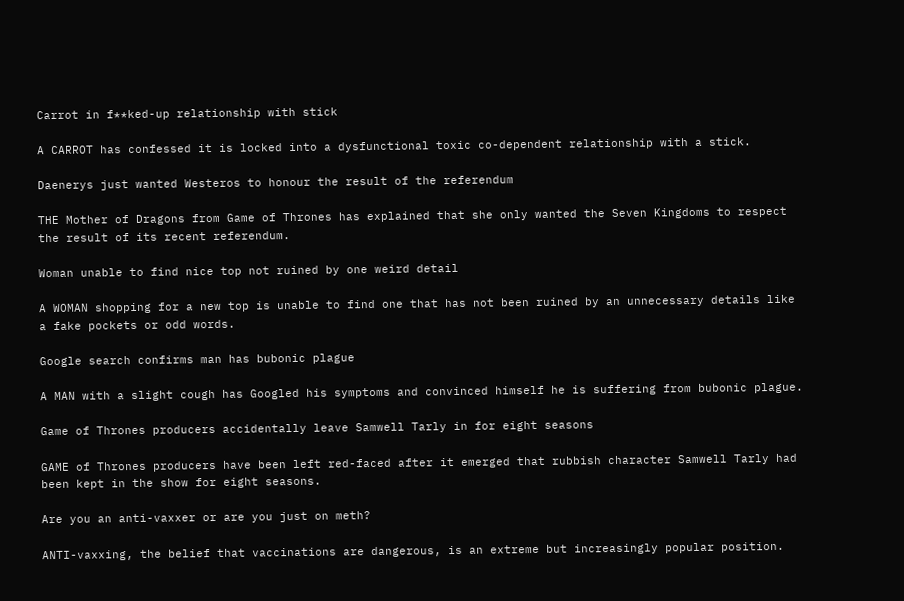Carrot in f**ked-up relationship with stick

A CARROT has confessed it is locked into a dysfunctional toxic co-dependent relationship with a stick.

Daenerys just wanted Westeros to honour the result of the referendum

THE Mother of Dragons from Game of Thrones has explained that she only wanted the Seven Kingdoms to respect the result of its recent referendum.

Woman unable to find nice top not ruined by one weird detail

A WOMAN shopping for a new top is unable to find one that has not been ruined by an unnecessary details like a fake pockets or odd words.

Google search confirms man has bubonic plague

A MAN with a slight cough has Googled his symptoms and convinced himself he is suffering from bubonic plague.

Game of Thrones producers accidentally leave Samwell Tarly in for eight seasons

GAME of Thrones producers have been left red-faced after it emerged that rubbish character Samwell Tarly had been kept in the show for eight seasons.

Are you an anti-vaxxer or are you just on meth?

ANTI-vaxxing, the belief that vaccinations are dangerous, is an extreme but increasingly popular position.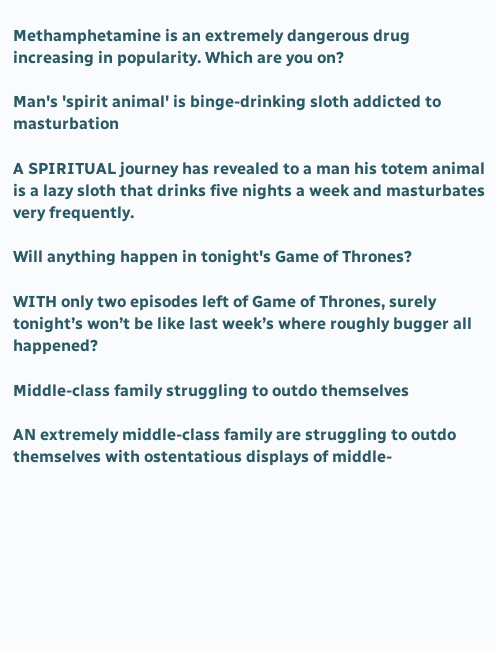Methamphetamine is an extremely dangerous drug increasing in popularity. Which are you on?

Man's 'spirit animal' is binge-drinking sloth addicted to masturbation

A SPIRITUAL journey has revealed to a man his totem animal is a lazy sloth that drinks five nights a week and masturbates very frequently.

Will anything happen in tonight's Game of Thrones?

WITH only two episodes left of Game of Thrones, surely tonight’s won’t be like last week’s where roughly bugger all happened?

Middle-class family struggling to outdo themselves

AN extremely middle-class family are struggling to outdo themselves with ostentatious displays of middle-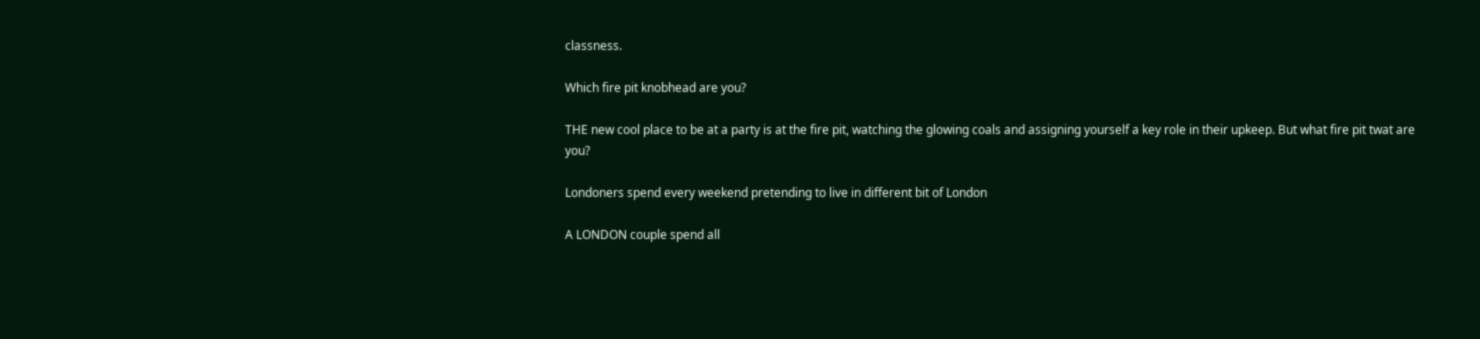classness.

Which fire pit knobhead are you?

THE new cool place to be at a party is at the fire pit, watching the glowing coals and assigning yourself a key role in their upkeep. But what fire pit twat are you?

Londoners spend every weekend pretending to live in different bit of London

A LONDON couple spend all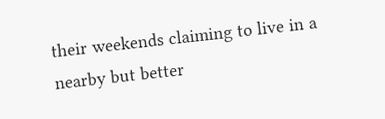their weekends claiming to live in a nearby but better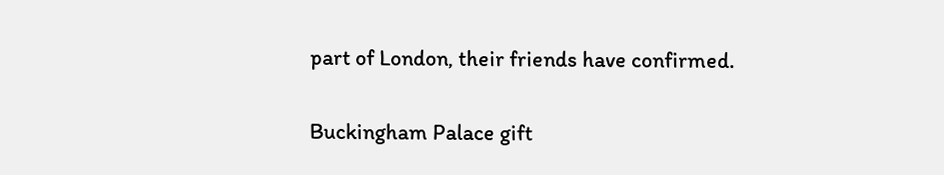part of London, their friends have confirmed.

Buckingham Palace gift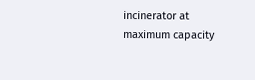incinerator at maximum capacity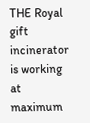THE Royal gift incinerator is working at maximum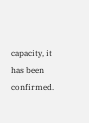capacity, it has been confirmed.